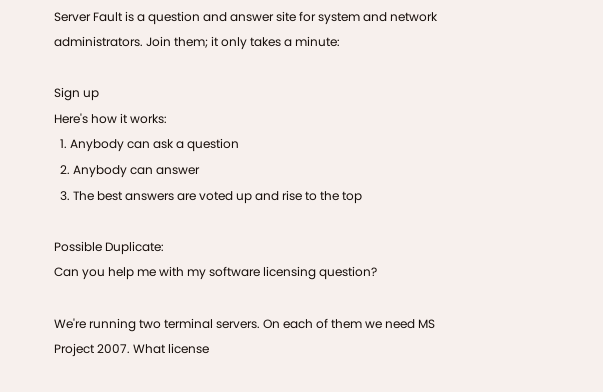Server Fault is a question and answer site for system and network administrators. Join them; it only takes a minute:

Sign up
Here's how it works:
  1. Anybody can ask a question
  2. Anybody can answer
  3. The best answers are voted up and rise to the top

Possible Duplicate:
Can you help me with my software licensing question?

We're running two terminal servers. On each of them we need MS Project 2007. What license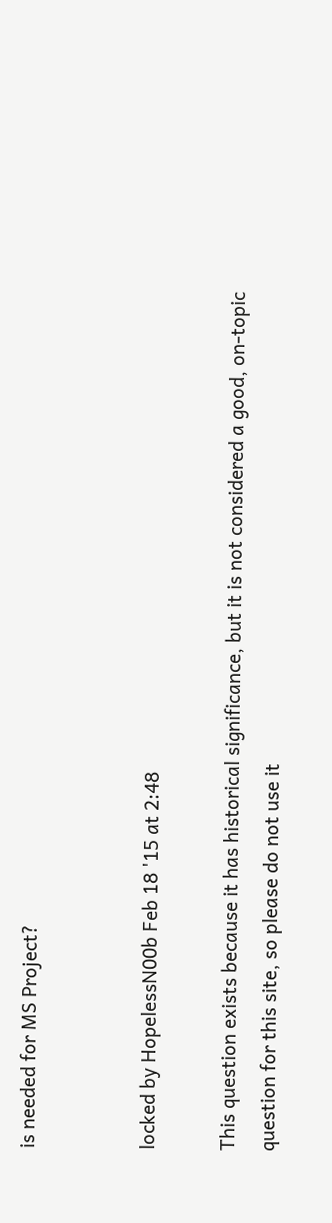is needed for MS Project?


locked by HopelessN00b Feb 18 '15 at 2:48

This question exists because it has historical significance, but it is not considered a good, on-topic question for this site, so please do not use it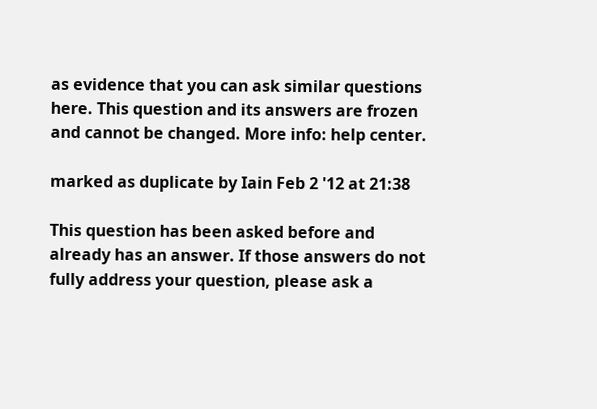as evidence that you can ask similar questions here. This question and its answers are frozen and cannot be changed. More info: help center.

marked as duplicate by Iain Feb 2 '12 at 21:38

This question has been asked before and already has an answer. If those answers do not fully address your question, please ask a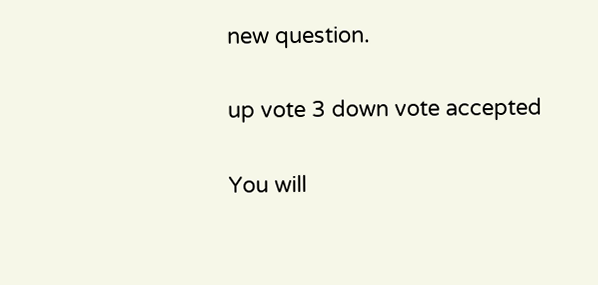new question.

up vote 3 down vote accepted

You will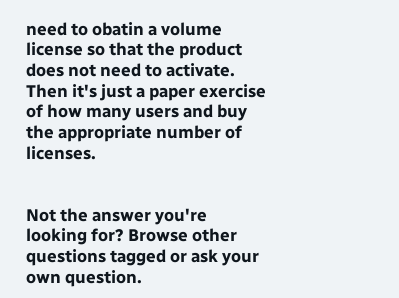need to obatin a volume license so that the product does not need to activate. Then it's just a paper exercise of how many users and buy the appropriate number of licenses.


Not the answer you're looking for? Browse other questions tagged or ask your own question.